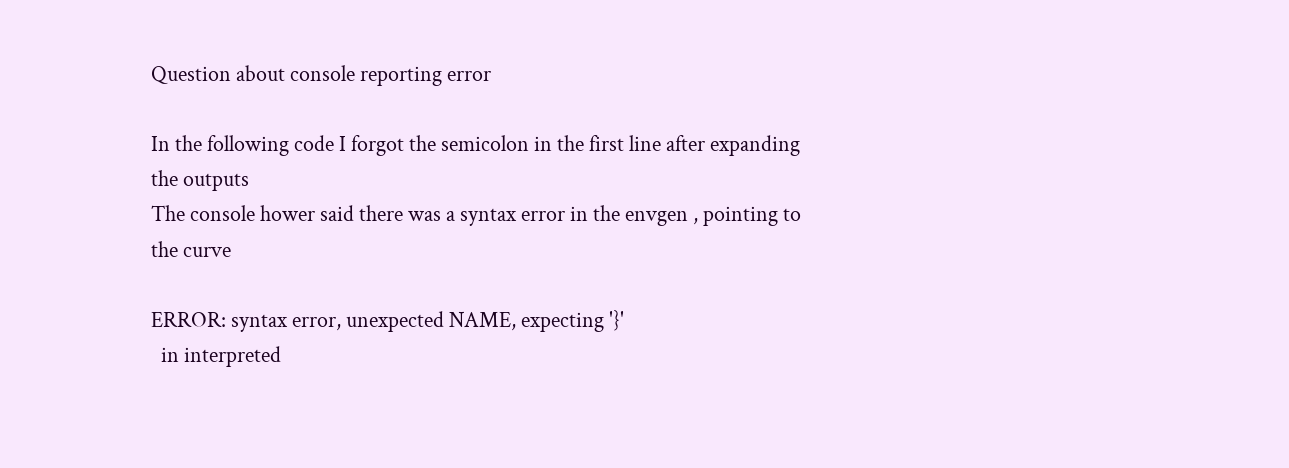Question about console reporting error

In the following code I forgot the semicolon in the first line after expanding the outputs
The console hower said there was a syntax error in the envgen , pointing to the curve

ERROR: syntax error, unexpected NAME, expecting '}'
  in interpreted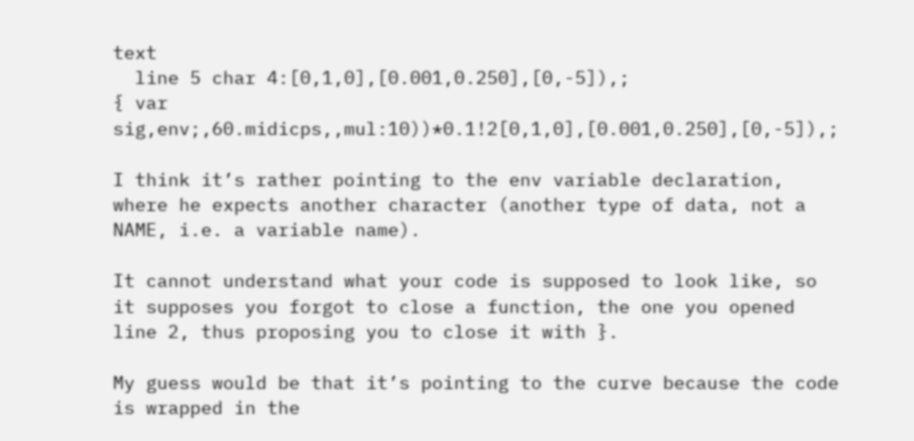text
  line 5 char 4:[0,1,0],[0.001,0.250],[0,-5]),;
{ var sig,env;,60.midicps,,mul:10))*0.1!2[0,1,0],[0.001,0.250],[0,-5]),;

I think it’s rather pointing to the env variable declaration, where he expects another character (another type of data, not a NAME, i.e. a variable name).

It cannot understand what your code is supposed to look like, so it supposes you forgot to close a function, the one you opened line 2, thus proposing you to close it with }.

My guess would be that it’s pointing to the curve because the code is wrapped in the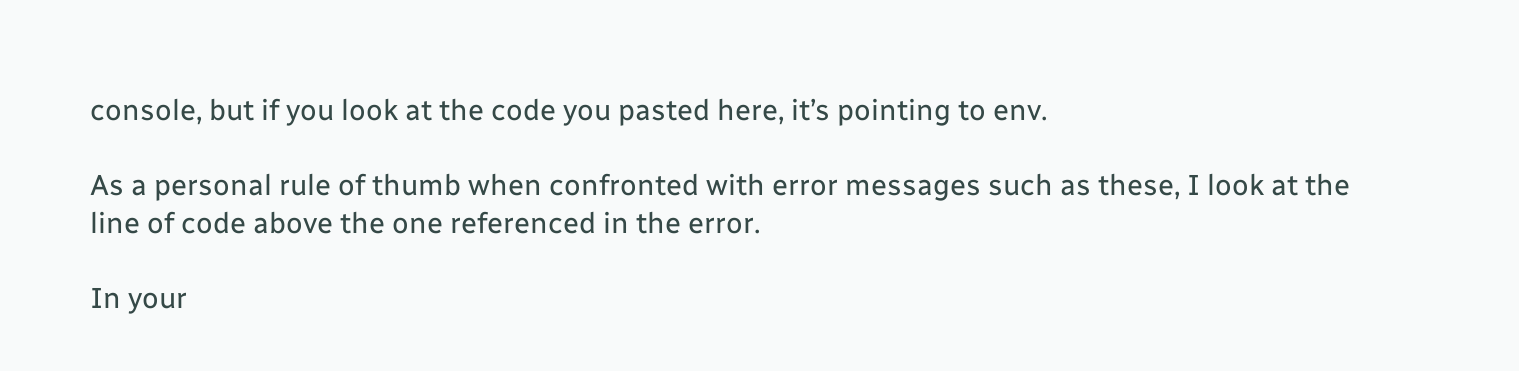console, but if you look at the code you pasted here, it’s pointing to env.

As a personal rule of thumb when confronted with error messages such as these, I look at the line of code above the one referenced in the error.

In your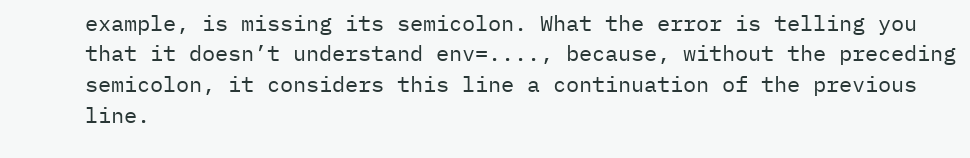example, is missing its semicolon. What the error is telling you that it doesn’t understand env=...., because, without the preceding semicolon, it considers this line a continuation of the previous line.